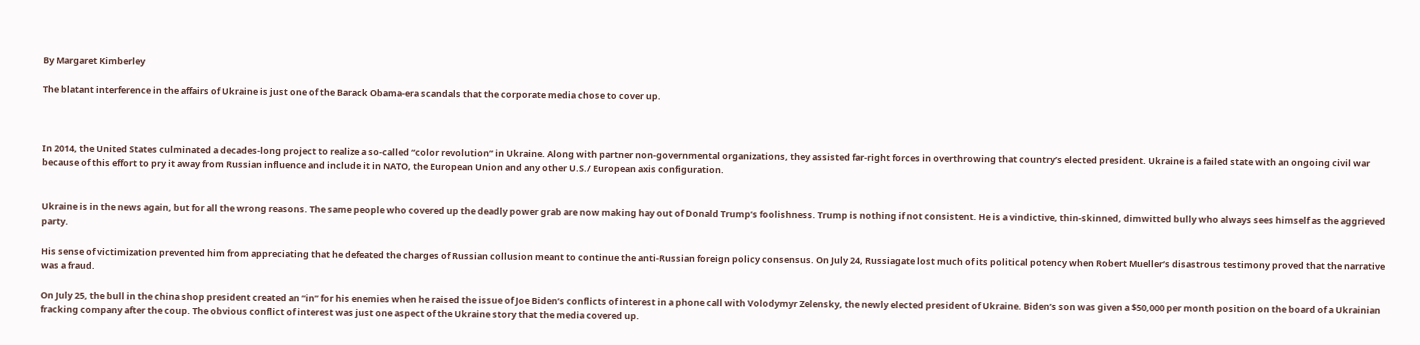By Margaret Kimberley

The blatant interference in the affairs of Ukraine is just one of the Barack Obama-era scandals that the corporate media chose to cover up.



In 2014, the United States culminated a decades-long project to realize a so-called “color revolution” in Ukraine. Along with partner non-governmental organizations, they assisted far-right forces in overthrowing that country’s elected president. Ukraine is a failed state with an ongoing civil war because of this effort to pry it away from Russian influence and include it in NATO, the European Union and any other U.S./ European axis configuration.


Ukraine is in the news again, but for all the wrong reasons. The same people who covered up the deadly power grab are now making hay out of Donald Trump’s foolishness. Trump is nothing if not consistent. He is a vindictive, thin-skinned, dimwitted bully who always sees himself as the aggrieved party.

His sense of victimization prevented him from appreciating that he defeated the charges of Russian collusion meant to continue the anti-Russian foreign policy consensus. On July 24, Russiagate lost much of its political potency when Robert Mueller’s disastrous testimony proved that the narrative was a fraud.

On July 25, the bull in the china shop president created an “in” for his enemies when he raised the issue of Joe Biden’s conflicts of interest in a phone call with Volodymyr Zelensky, the newly elected president of Ukraine. Biden’s son was given a $50,000 per month position on the board of a Ukrainian fracking company after the coup. The obvious conflict of interest was just one aspect of the Ukraine story that the media covered up.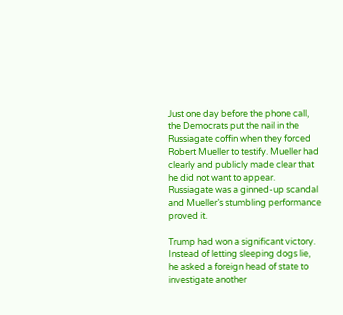Just one day before the phone call, the Democrats put the nail in the Russiagate coffin when they forced Robert Mueller to testify. Mueller had clearly and publicly made clear that he did not want to appear. Russiagate was a ginned-up scandal and Mueller’s stumbling performance proved it.

Trump had won a significant victory. Instead of letting sleeping dogs lie, he asked a foreign head of state to investigate another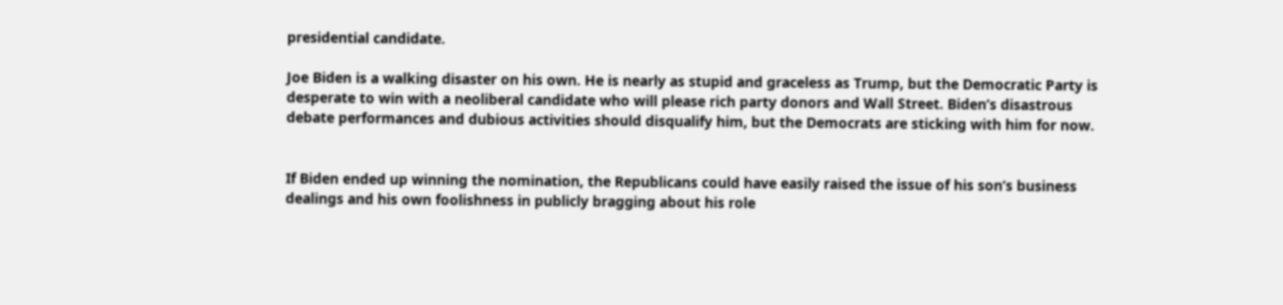presidential candidate.

Joe Biden is a walking disaster on his own. He is nearly as stupid and graceless as Trump, but the Democratic Party is desperate to win with a neoliberal candidate who will please rich party donors and Wall Street. Biden’s disastrous debate performances and dubious activities should disqualify him, but the Democrats are sticking with him for now.


If Biden ended up winning the nomination, the Republicans could have easily raised the issue of his son’s business dealings and his own foolishness in publicly bragging about his role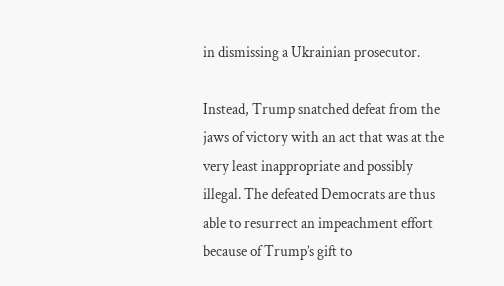in dismissing a Ukrainian prosecutor.

Instead, Trump snatched defeat from the jaws of victory with an act that was at the very least inappropriate and possibly illegal. The defeated Democrats are thus able to resurrect an impeachment effort because of Trump’s gift to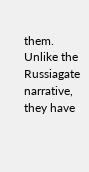them. Unlike the Russiagate narrative, they have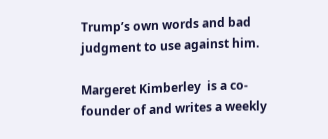Trump’s own words and bad judgment to use against him.

Margeret Kimberley  is a co-founder of and writes a weekly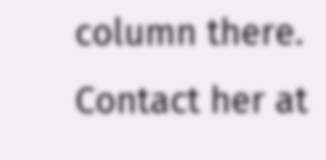column there. Contact her at